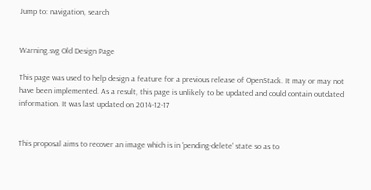Jump to: navigation, search


Warning.svg Old Design Page

This page was used to help design a feature for a previous release of OpenStack. It may or may not have been implemented. As a result, this page is unlikely to be updated and could contain outdated information. It was last updated on 2014-12-17


This proposal aims to recover an image which is in 'pending-delete' state so as to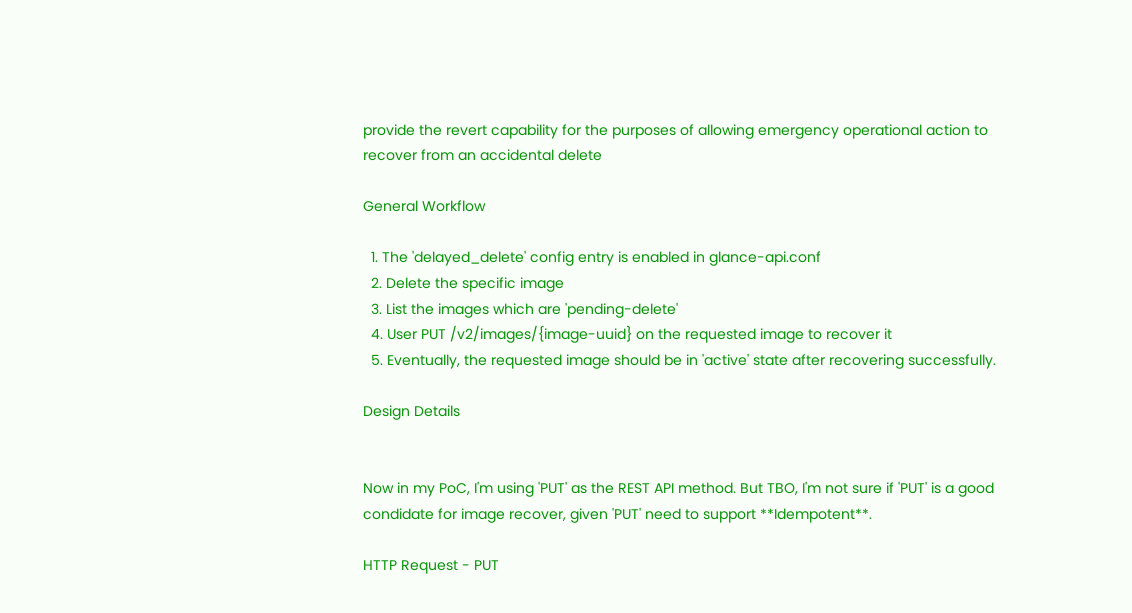provide the revert capability for the purposes of allowing emergency operational action to recover from an accidental delete

General Workflow

  1. The 'delayed_delete' config entry is enabled in glance-api.conf
  2. Delete the specific image
  3. List the images which are 'pending-delete'
  4. User PUT /v2/images/{image-uuid} on the requested image to recover it
  5. Eventually, the requested image should be in 'active' state after recovering successfully.

Design Details


Now in my PoC, I'm using 'PUT' as the REST API method. But TBO, I'm not sure if 'PUT' is a good condidate for image recover, given 'PUT' need to support **Idempotent**.

HTTP Request - PUT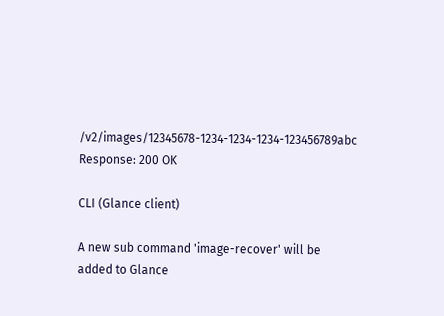/v2/images/12345678-1234-1234-1234-123456789abc
Response: 200 OK

CLI (Glance client)

A new sub command 'image-recover' will be added to Glance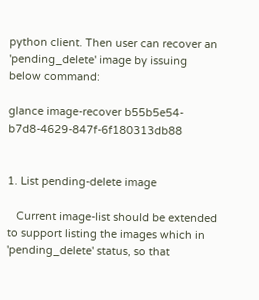python client. Then user can recover an 'pending_delete' image by issuing below command:

glance image-recover b55b5e54-b7d8-4629-847f-6f180313db88


1. List pending-delete image

   Current image-list should be extended to support listing the images which in 'pending_delete' status, so that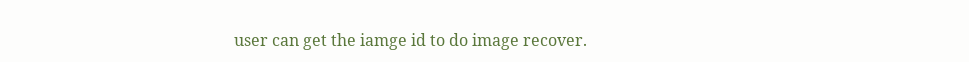user can get the iamge id to do image recover.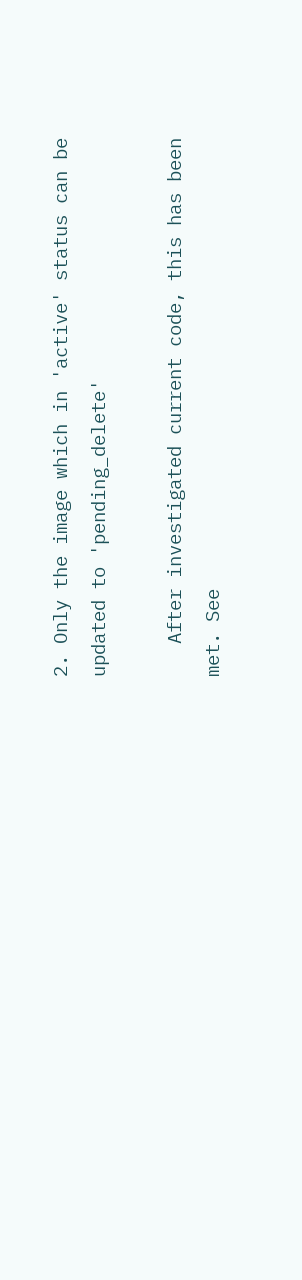2. Only the image which in 'active' status can be updated to 'pending_delete'

   After investigated current code, this has been met. See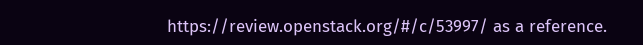https://review.openstack.org/#/c/53997/ as a reference.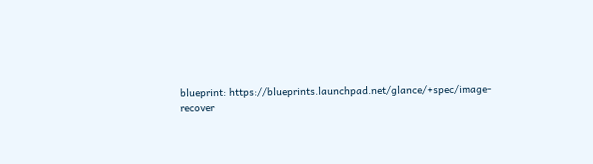blueprint: https://blueprints.launchpad.net/glance/+spec/image-recover